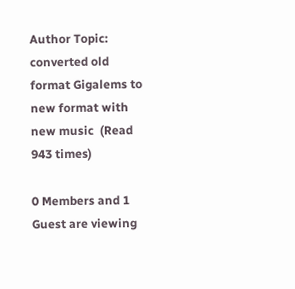Author Topic: converted old format Gigalems to new format with new music  (Read 943 times)

0 Members and 1 Guest are viewing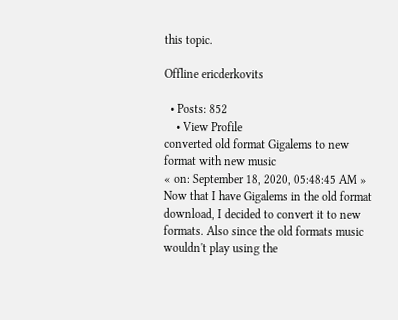this topic.

Offline ericderkovits

  • Posts: 852
    • View Profile
converted old format Gigalems to new format with new music
« on: September 18, 2020, 05:48:45 AM »
Now that I have Gigalems in the old format download, I decided to convert it to new formats. Also since the old formats music wouldn't play using the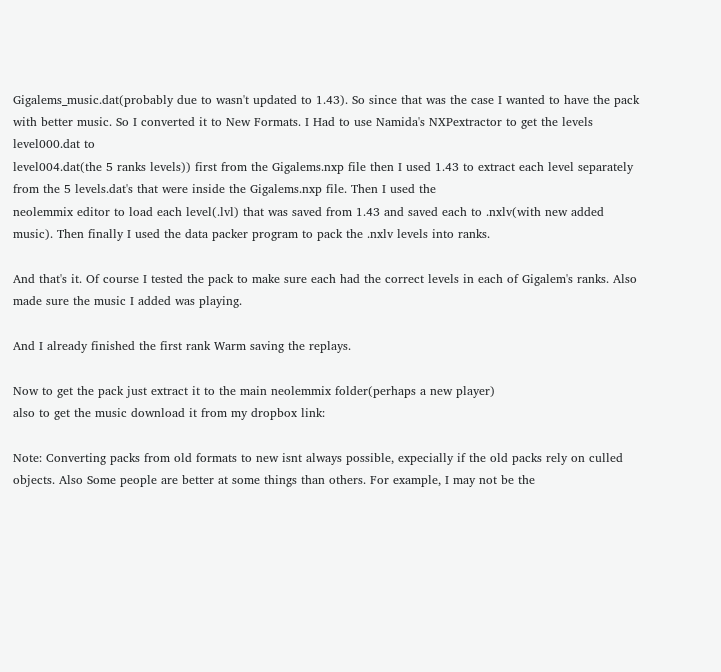Gigalems_music.dat(probably due to wasn't updated to 1.43). So since that was the case I wanted to have the pack with better music. So I converted it to New Formats. I Had to use Namida's NXPextractor to get the levels level000.dat to
level004.dat(the 5 ranks levels)) first from the Gigalems.nxp file then I used 1.43 to extract each level separately from the 5 levels.dat's that were inside the Gigalems.nxp file. Then I used the
neolemmix editor to load each level(.lvl) that was saved from 1.43 and saved each to .nxlv(with new added music). Then finally I used the data packer program to pack the .nxlv levels into ranks.

And that's it. Of course I tested the pack to make sure each had the correct levels in each of Gigalem's ranks. Also made sure the music I added was playing.

And I already finished the first rank Warm saving the replays.

Now to get the pack just extract it to the main neolemmix folder(perhaps a new player)
also to get the music download it from my dropbox link:

Note: Converting packs from old formats to new isnt always possible, expecially if the old packs rely on culled objects. Also Some people are better at some things than others. For example, I may not be the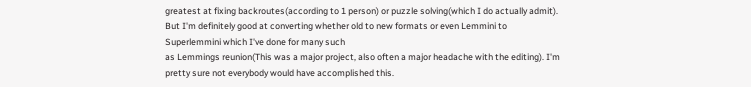greatest at fixing backroutes(according to 1 person) or puzzle solving(which I do actually admit). But I'm definitely good at converting whether old to new formats or even Lemmini to Superlemmini which I've done for many such
as Lemmings reunion(This was a major project, also often a major headache with the editing). I'm pretty sure not everybody would have accomplished this.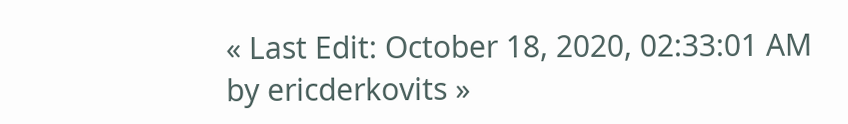« Last Edit: October 18, 2020, 02:33:01 AM by ericderkovits »